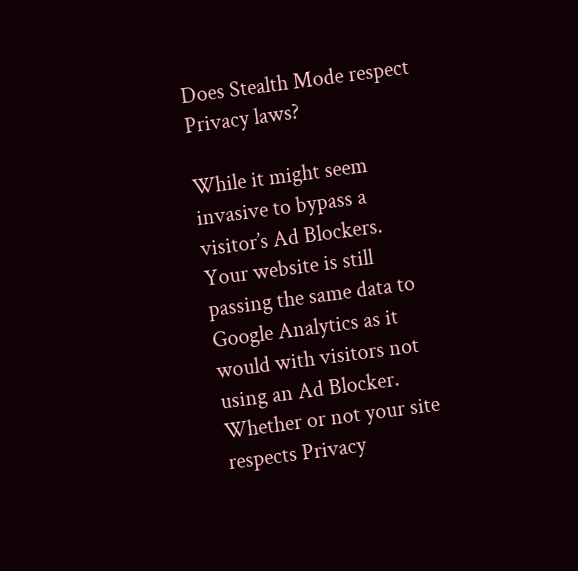Does Stealth Mode respect Privacy laws?

While it might seem invasive to bypass a visitor’s Ad Blockers. Your website is still passing the same data to Google Analytics as it would with visitors not using an Ad Blocker. Whether or not your site respects Privacy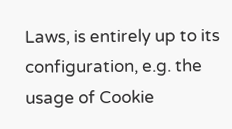Laws, is entirely up to its configuration, e.g. the usage of Cookie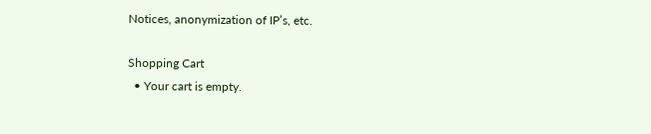Notices, anonymization of IP’s, etc.

Shopping Cart
  • Your cart is empty.